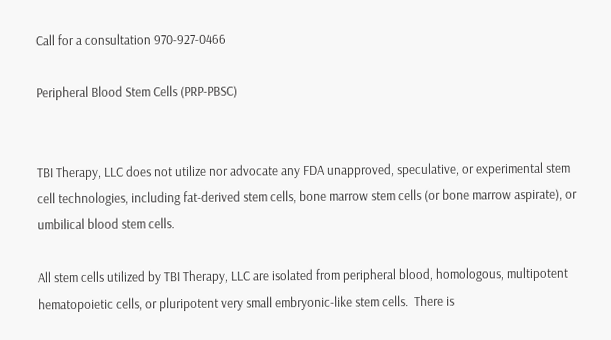Call for a consultation 970-927-0466

Peripheral Blood Stem Cells (PRP-PBSC)


TBI Therapy, LLC does not utilize nor advocate any FDA unapproved, speculative, or experimental stem cell technologies, including fat-derived stem cells, bone marrow stem cells (or bone marrow aspirate), or umbilical blood stem cells.

All stem cells utilized by TBI Therapy, LLC are isolated from peripheral blood, homologous, multipotent hematopoietic cells, or pluripotent very small embryonic-like stem cells.  There is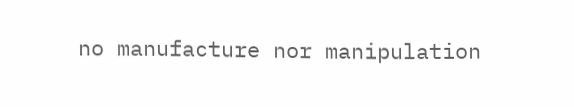no manufacture nor manipulation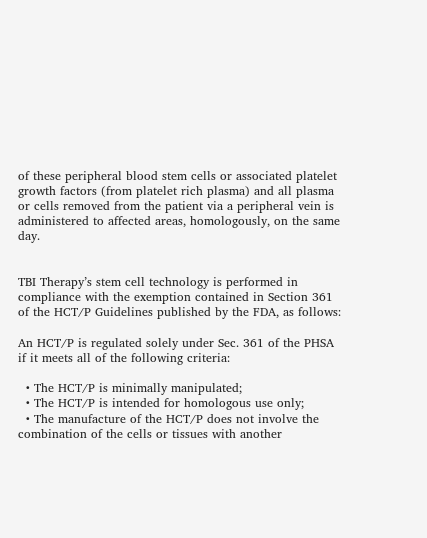of these peripheral blood stem cells or associated platelet growth factors (from platelet rich plasma) and all plasma or cells removed from the patient via a peripheral vein is administered to affected areas, homologously, on the same day.


TBI Therapy’s stem cell technology is performed in compliance with the exemption contained in Section 361 of the HCT/P Guidelines published by the FDA, as follows:

An HCT/P is regulated solely under Sec. 361 of the PHSA if it meets all of the following criteria:

  • The HCT/P is minimally manipulated;
  • The HCT/P is intended for homologous use only;
  • The manufacture of the HCT/P does not involve the combination of the cells or tissues with another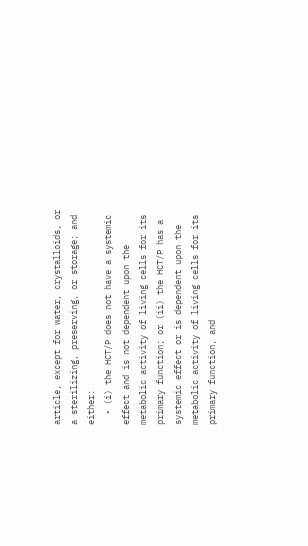article, except for water, crystalloids, or a sterilizing, preserving, or storage; and either:
  • (i) the HCT/P does not have a systemic effect and is not dependent upon the metabolic activity of living cells for its primary function; or (ii) the HCT/P has a systemic effect or is dependent upon the metabolic activity of living cells for its primary function, and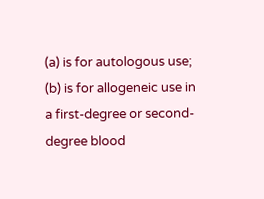(a) is for autologous use; (b) is for allogeneic use in a first-degree or second-degree blood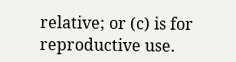relative; or (c) is for reproductive use.